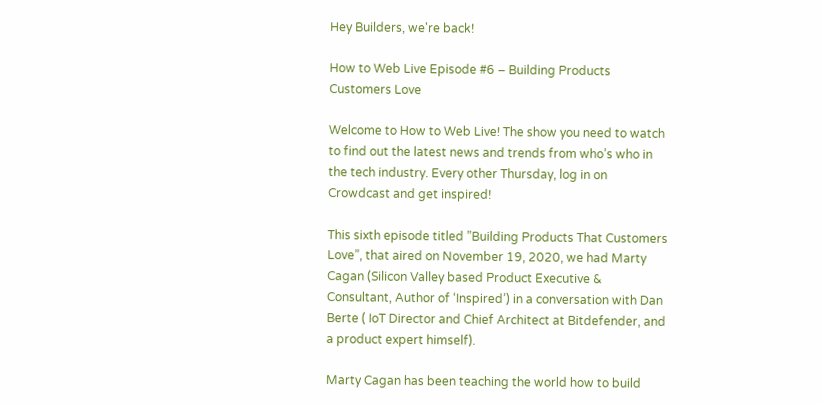Hey Builders, we're back!

How to Web Live Episode #6 – Building Products Customers Love

Welcome to How to Web Live! The show you need to watch to find out the latest news and trends from who’s who in the tech industry. Every other Thursday, log in on Crowdcast and get inspired!

This sixth episode titled ”Building Products That Customers Love”, that aired on November 19, 2020, we had Marty Cagan (Silicon Valley based Product Executive & Consultant, Author of ‘Inspired’) in a conversation with Dan Berte ( IoT Director and Chief Architect at Bitdefender, and a product expert himself).

Marty Cagan has been teaching the world how to build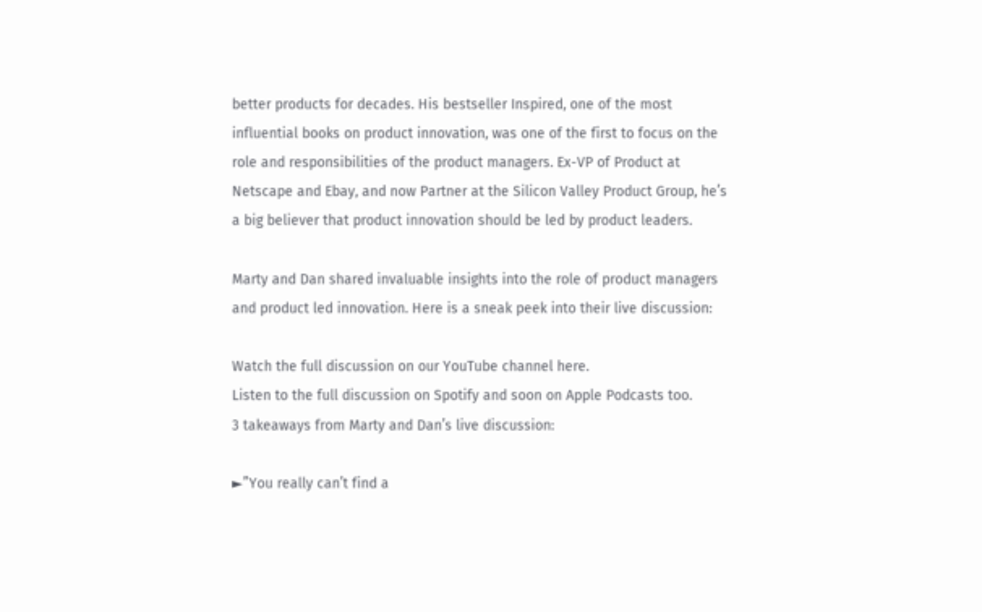better products for decades. His bestseller Inspired, one of the most influential books on product innovation, was one of the first to focus on the role and responsibilities of the product managers. Ex-VP of Product at Netscape and Ebay, and now Partner at the Silicon Valley Product Group, he’s a big believer that product innovation should be led by product leaders.

Marty and Dan shared invaluable insights into the role of product managers and product led innovation. Here is a sneak peek into their live discussion:

Watch the full discussion on our YouTube channel here.
Listen to the full discussion on Spotify and soon on Apple Podcasts too.
3 takeaways from Marty and Dan’s live discussion:

►”You really can’t find a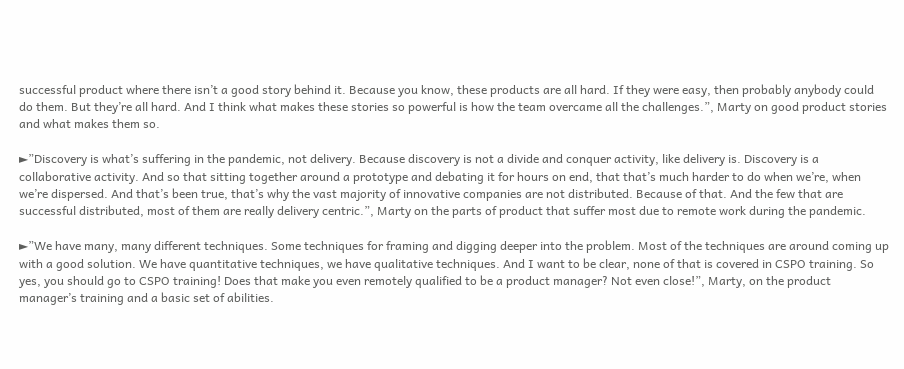successful product where there isn’t a good story behind it. Because you know, these products are all hard. If they were easy, then probably anybody could do them. But they’re all hard. And I think what makes these stories so powerful is how the team overcame all the challenges.”, Marty on good product stories and what makes them so.

►”Discovery is what’s suffering in the pandemic, not delivery. Because discovery is not a divide and conquer activity, like delivery is. Discovery is a collaborative activity. And so that sitting together around a prototype and debating it for hours on end, that that’s much harder to do when we’re, when we’re dispersed. And that’s been true, that’s why the vast majority of innovative companies are not distributed. Because of that. And the few that are successful distributed, most of them are really delivery centric.”, Marty on the parts of product that suffer most due to remote work during the pandemic.

►”We have many, many different techniques. Some techniques for framing and digging deeper into the problem. Most of the techniques are around coming up with a good solution. We have quantitative techniques, we have qualitative techniques. And I want to be clear, none of that is covered in CSPO training. So yes, you should go to CSPO training! Does that make you even remotely qualified to be a product manager? Not even close!”, Marty, on the product manager’s training and a basic set of abilities.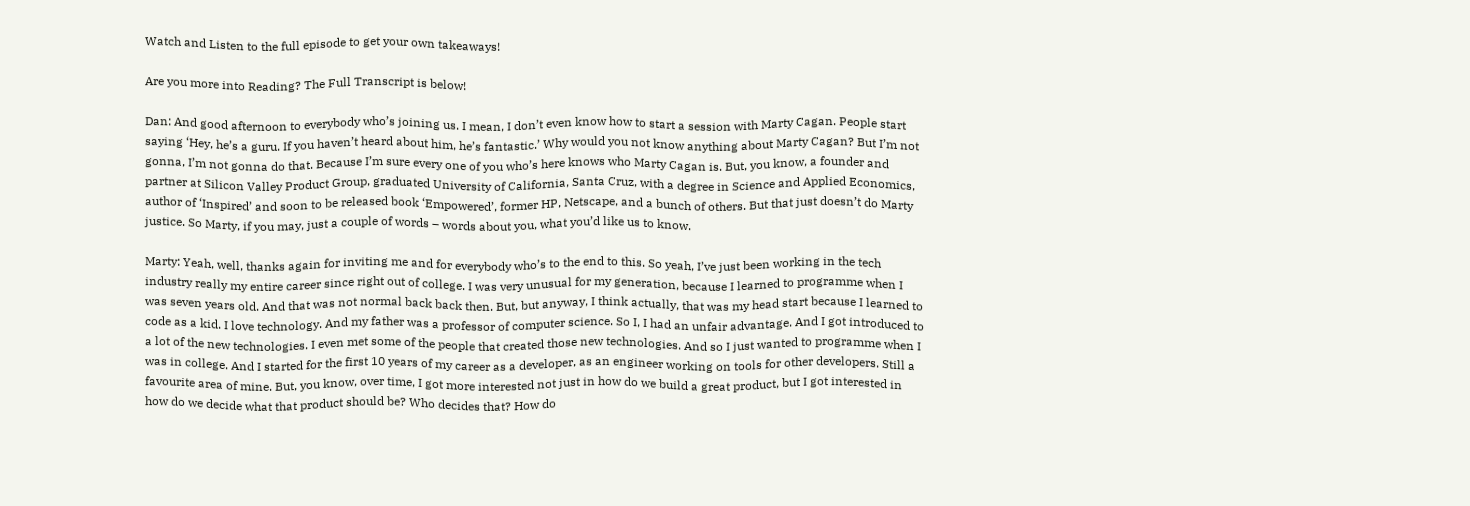Watch and Listen to the full episode to get your own takeaways!

Are you more into Reading? The Full Transcript is below!

Dan: And good afternoon to everybody who’s joining us. I mean, I don’t even know how to start a session with Marty Cagan. People start saying ‘Hey, he’s a guru. If you haven’t heard about him, he’s fantastic.’ Why would you not know anything about Marty Cagan? But I’m not gonna, I’m not gonna do that. Because I’m sure every one of you who’s here knows who Marty Cagan is. But, you know, a founder and partner at Silicon Valley Product Group, graduated University of California, Santa Cruz, with a degree in Science and Applied Economics, author of ‘Inspired’ and soon to be released book ‘Empowered’, former HP, Netscape, and a bunch of others. But that just doesn’t do Marty justice. So Marty, if you may, just a couple of words – words about you, what you’d like us to know.

Marty: Yeah, well, thanks again for inviting me and for everybody who’s to the end to this. So yeah, I’ve just been working in the tech industry really my entire career since right out of college. I was very unusual for my generation, because I learned to programme when I was seven years old. And that was not normal back back then. But, but anyway, I think actually, that was my head start because I learned to code as a kid. I love technology. And my father was a professor of computer science. So I, I had an unfair advantage. And I got introduced to a lot of the new technologies. I even met some of the people that created those new technologies. And so I just wanted to programme when I was in college. And I started for the first 10 years of my career as a developer, as an engineer working on tools for other developers. Still a favourite area of mine. But, you know, over time, I got more interested not just in how do we build a great product, but I got interested in how do we decide what that product should be? Who decides that? How do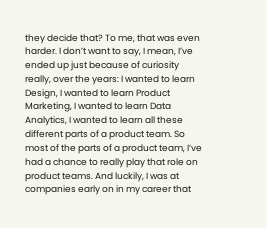they decide that? To me, that was even harder. I don’t want to say, I mean, I’ve ended up just because of curiosity really, over the years: I wanted to learn Design, I wanted to learn Product Marketing, I wanted to learn Data Analytics, I wanted to learn all these different parts of a product team. So most of the parts of a product team, I’ve had a chance to really play that role on product teams. And luckily, I was at companies early on in my career that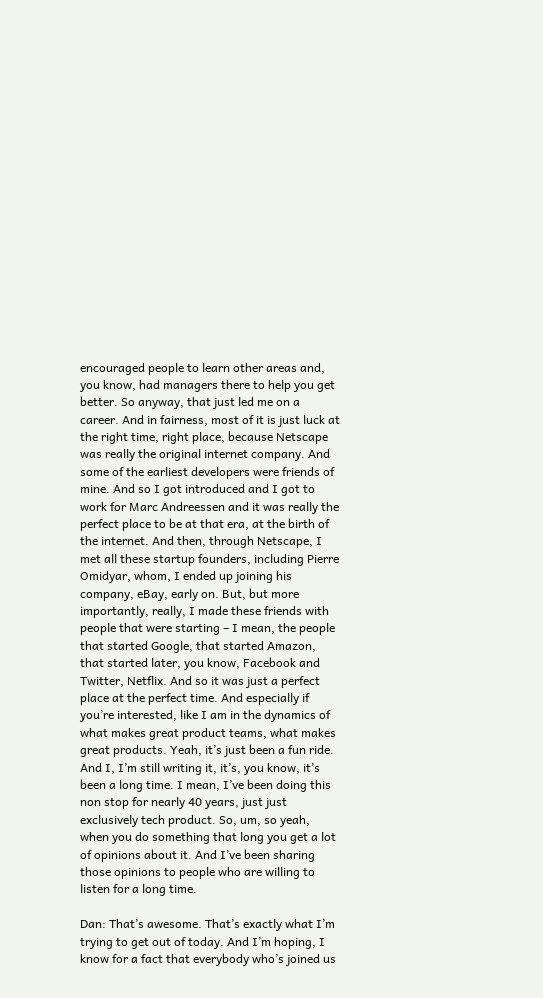encouraged people to learn other areas and, you know, had managers there to help you get better. So anyway, that just led me on a career. And in fairness, most of it is just luck at the right time, right place, because Netscape was really the original internet company. And some of the earliest developers were friends of mine. And so I got introduced and I got to work for Marc Andreessen and it was really the perfect place to be at that era, at the birth of the internet. And then, through Netscape, I met all these startup founders, including Pierre Omidyar, whom, I ended up joining his company, eBay, early on. But, but more importantly, really, I made these friends with people that were starting – I mean, the people that started Google, that started Amazon, that started later, you know, Facebook and Twitter, Netflix. And so it was just a perfect place at the perfect time. And especially if you’re interested, like I am in the dynamics of what makes great product teams, what makes great products. Yeah, it’s just been a fun ride. And I, I’m still writing it, it’s, you know, it’s been a long time. I mean, I’ve been doing this non stop for nearly 40 years, just just exclusively tech product. So, um, so yeah, when you do something that long you get a lot of opinions about it. And I’ve been sharing those opinions to people who are willing to listen for a long time.

Dan: That’s awesome. That’s exactly what I’m trying to get out of today. And I’m hoping, I know for a fact that everybody who’s joined us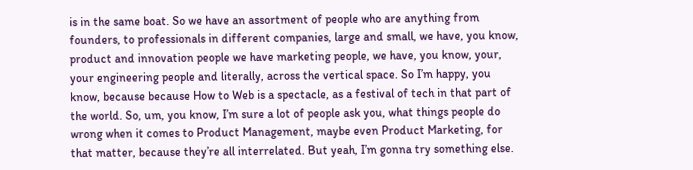is in the same boat. So we have an assortment of people who are anything from founders, to professionals in different companies, large and small, we have, you know, product and innovation people we have marketing people, we have, you know, your, your engineering people and literally, across the vertical space. So I’m happy, you know, because because How to Web is a spectacle, as a festival of tech in that part of the world. So, um, you know, I’m sure a lot of people ask you, what things people do wrong when it comes to Product Management, maybe even Product Marketing, for that matter, because they’re all interrelated. But yeah, I’m gonna try something else.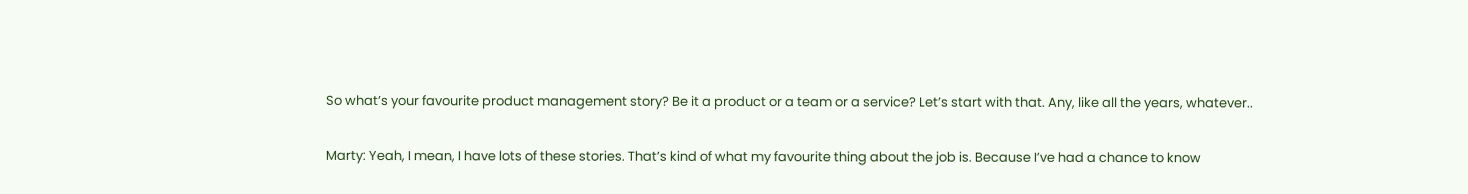So what’s your favourite product management story? Be it a product or a team or a service? Let’s start with that. Any, like all the years, whatever..

Marty: Yeah, I mean, I have lots of these stories. That’s kind of what my favourite thing about the job is. Because I’ve had a chance to know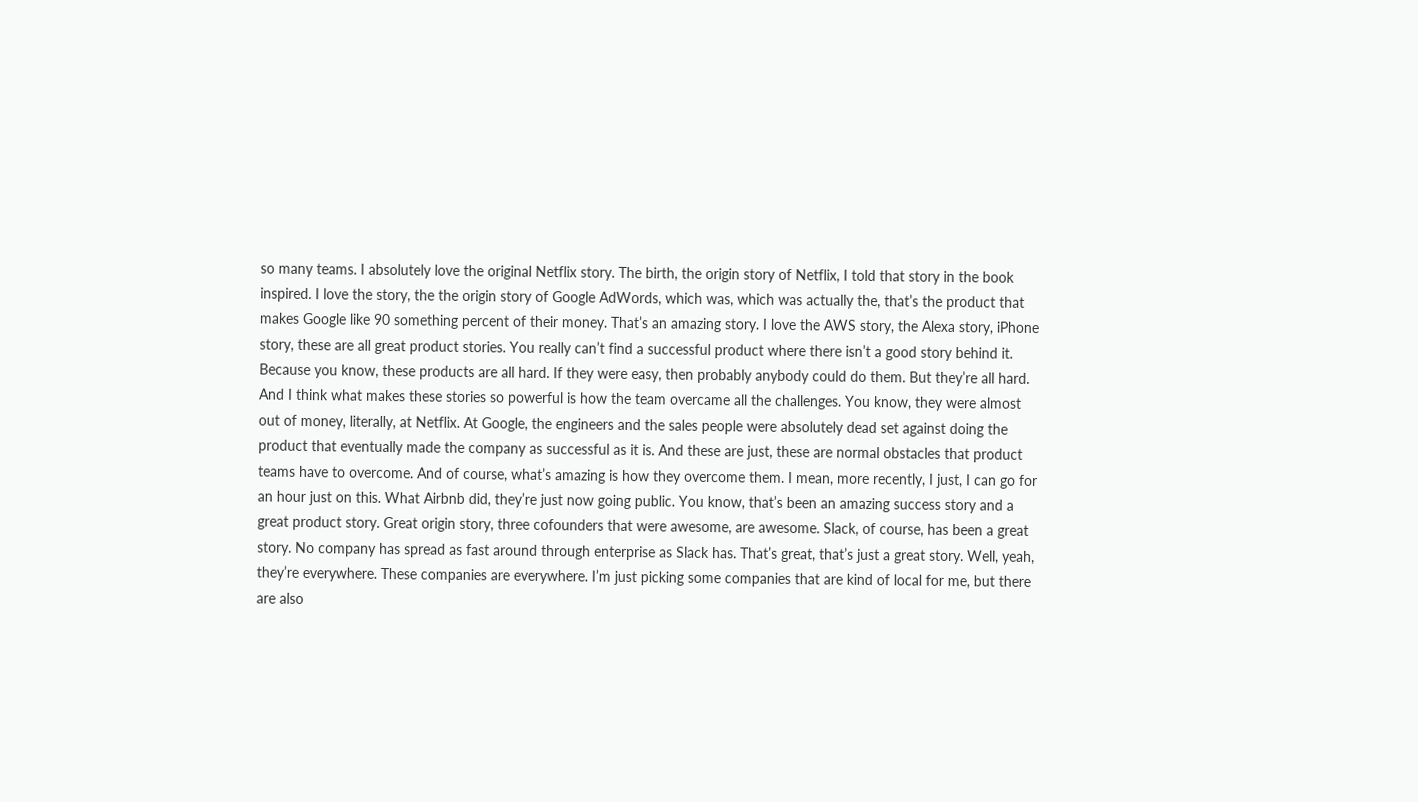so many teams. I absolutely love the original Netflix story. The birth, the origin story of Netflix, I told that story in the book inspired. I love the story, the the origin story of Google AdWords, which was, which was actually the, that’s the product that makes Google like 90 something percent of their money. That’s an amazing story. I love the AWS story, the Alexa story, iPhone story, these are all great product stories. You really can’t find a successful product where there isn’t a good story behind it. Because you know, these products are all hard. If they were easy, then probably anybody could do them. But they’re all hard. And I think what makes these stories so powerful is how the team overcame all the challenges. You know, they were almost out of money, literally, at Netflix. At Google, the engineers and the sales people were absolutely dead set against doing the product that eventually made the company as successful as it is. And these are just, these are normal obstacles that product teams have to overcome. And of course, what’s amazing is how they overcome them. I mean, more recently, I just, I can go for an hour just on this. What Airbnb did, they’re just now going public. You know, that’s been an amazing success story and a great product story. Great origin story, three cofounders that were awesome, are awesome. Slack, of course, has been a great story. No company has spread as fast around through enterprise as Slack has. That’s great, that’s just a great story. Well, yeah, they’re everywhere. These companies are everywhere. I’m just picking some companies that are kind of local for me, but there are also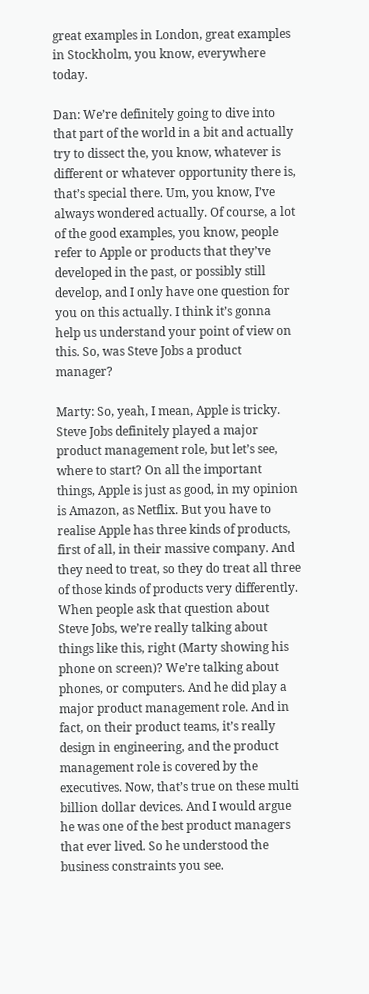great examples in London, great examples in Stockholm, you know, everywhere today.

Dan: We’re definitely going to dive into that part of the world in a bit and actually try to dissect the, you know, whatever is different or whatever opportunity there is, that’s special there. Um, you know, I’ve always wondered actually. Of course, a lot of the good examples, you know, people refer to Apple or products that they’ve developed in the past, or possibly still develop, and I only have one question for you on this actually. I think it’s gonna help us understand your point of view on this. So, was Steve Jobs a product manager?

Marty: So, yeah, I mean, Apple is tricky. Steve Jobs definitely played a major product management role, but let’s see, where to start? On all the important things, Apple is just as good, in my opinion is Amazon, as Netflix. But you have to realise Apple has three kinds of products, first of all, in their massive company. And they need to treat, so they do treat all three of those kinds of products very differently. When people ask that question about Steve Jobs, we’re really talking about things like this, right (Marty showing his phone on screen)? We’re talking about phones, or computers. And he did play a major product management role. And in fact, on their product teams, it’s really design in engineering, and the product management role is covered by the executives. Now, that’s true on these multi billion dollar devices. And I would argue he was one of the best product managers that ever lived. So he understood the business constraints you see.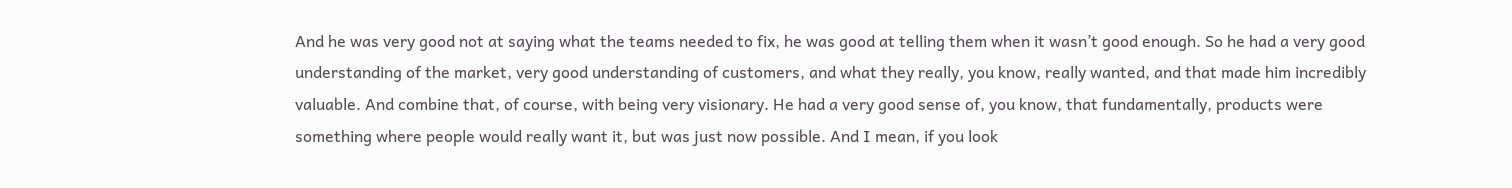And he was very good not at saying what the teams needed to fix, he was good at telling them when it wasn’t good enough. So he had a very good understanding of the market, very good understanding of customers, and what they really, you know, really wanted, and that made him incredibly valuable. And combine that, of course, with being very visionary. He had a very good sense of, you know, that fundamentally, products were something where people would really want it, but was just now possible. And I mean, if you look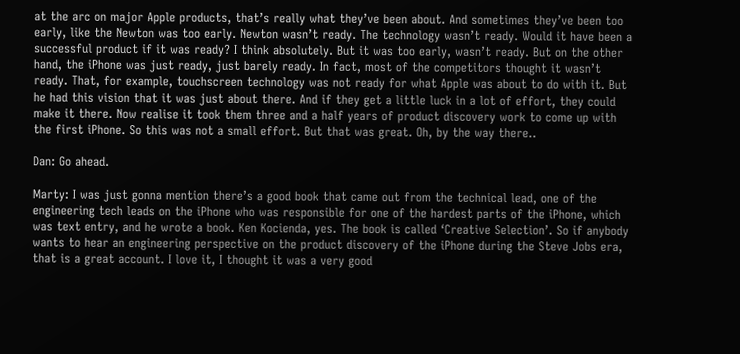at the arc on major Apple products, that’s really what they’ve been about. And sometimes they’ve been too early, like the Newton was too early. Newton wasn’t ready. The technology wasn’t ready. Would it have been a successful product if it was ready? I think absolutely. But it was too early, wasn’t ready. But on the other hand, the iPhone was just ready, just barely ready. In fact, most of the competitors thought it wasn’t ready. That, for example, touchscreen technology was not ready for what Apple was about to do with it. But he had this vision that it was just about there. And if they get a little luck in a lot of effort, they could make it there. Now realise it took them three and a half years of product discovery work to come up with the first iPhone. So this was not a small effort. But that was great. Oh, by the way there..

Dan: Go ahead.

Marty: I was just gonna mention there’s a good book that came out from the technical lead, one of the engineering tech leads on the iPhone who was responsible for one of the hardest parts of the iPhone, which was text entry, and he wrote a book. Ken Kocienda, yes. The book is called ‘Creative Selection’. So if anybody wants to hear an engineering perspective on the product discovery of the iPhone during the Steve Jobs era, that is a great account. I love it, I thought it was a very good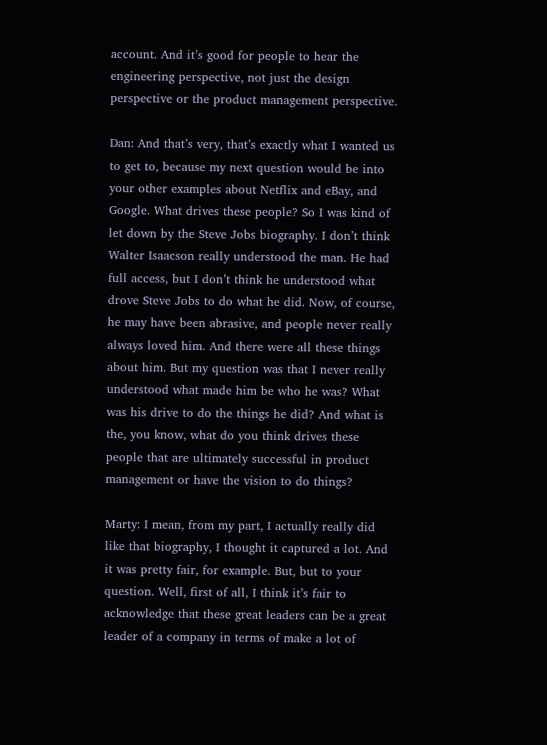account. And it’s good for people to hear the engineering perspective, not just the design perspective or the product management perspective.

Dan: And that’s very, that’s exactly what I wanted us to get to, because my next question would be into your other examples about Netflix and eBay, and Google. What drives these people? So I was kind of let down by the Steve Jobs biography. I don’t think Walter Isaacson really understood the man. He had full access, but I don’t think he understood what drove Steve Jobs to do what he did. Now, of course, he may have been abrasive, and people never really always loved him. And there were all these things about him. But my question was that I never really understood what made him be who he was? What was his drive to do the things he did? And what is the, you know, what do you think drives these people that are ultimately successful in product management or have the vision to do things?

Marty: I mean, from my part, I actually really did like that biography, I thought it captured a lot. And it was pretty fair, for example. But, but to your question. Well, first of all, I think it’s fair to acknowledge that these great leaders can be a great leader of a company in terms of make a lot of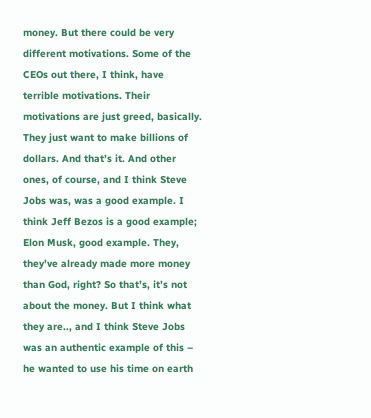money. But there could be very different motivations. Some of the CEOs out there, I think, have terrible motivations. Their motivations are just greed, basically. They just want to make billions of dollars. And that’s it. And other ones, of course, and I think Steve Jobs was, was a good example. I think Jeff Bezos is a good example; Elon Musk, good example. They, they’ve already made more money than God, right? So that’s, it’s not about the money. But I think what they are.., and I think Steve Jobs was an authentic example of this – he wanted to use his time on earth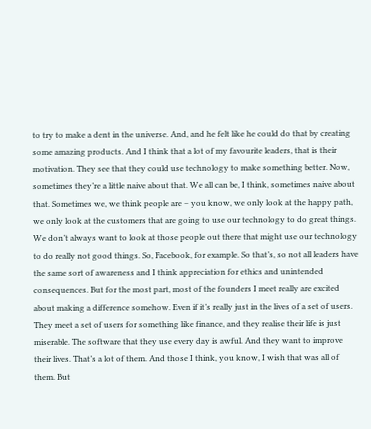to try to make a dent in the universe. And, and he felt like he could do that by creating some amazing products. And I think that a lot of my favourite leaders, that is their motivation. They see that they could use technology to make something better. Now, sometimes they’re a little naive about that. We all can be, I think, sometimes naive about that. Sometimes we, we think people are – you know, we only look at the happy path, we only look at the customers that are going to use our technology to do great things. We don’t always want to look at those people out there that might use our technology to do really not good things. So, Facebook, for example. So that’s, so not all leaders have the same sort of awareness and I think appreciation for ethics and unintended consequences. But for the most part, most of the founders I meet really are excited about making a difference somehow. Even if it’s really just in the lives of a set of users. They meet a set of users for something like finance, and they realise their life is just miserable. The software that they use every day is awful. And they want to improve their lives. That’s a lot of them. And those I think, you know, I wish that was all of them. But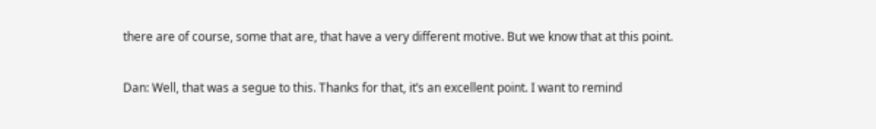there are of course, some that are, that have a very different motive. But we know that at this point.

Dan: Well, that was a segue to this. Thanks for that, it’s an excellent point. I want to remind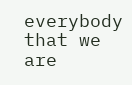everybody that we are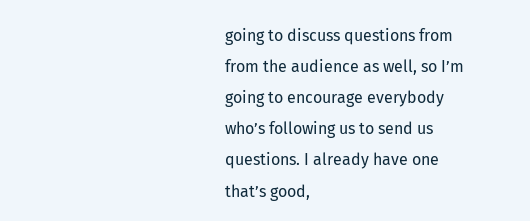going to discuss questions from from the audience as well, so I’m going to encourage everybody who’s following us to send us questions. I already have one that’s good,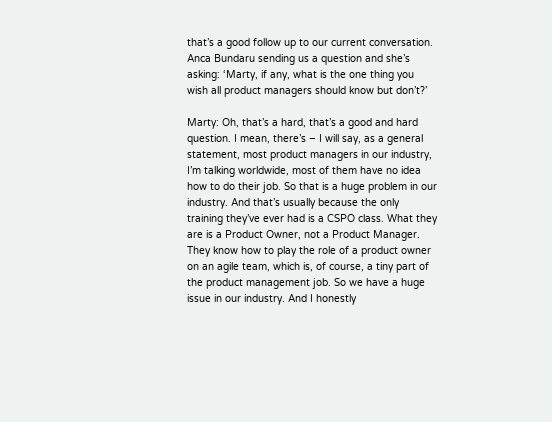that’s a good follow up to our current conversation. Anca Bundaru sending us a question and she’s asking: ‘Marty, if any, what is the one thing you wish all product managers should know but don’t?’

Marty: Oh, that’s a hard, that’s a good and hard question. I mean, there’s – I will say, as a general statement, most product managers in our industry, I’m talking worldwide, most of them have no idea how to do their job. So that is a huge problem in our industry. And that’s usually because the only training they’ve ever had is a CSPO class. What they are is a Product Owner, not a Product Manager. They know how to play the role of a product owner on an agile team, which is, of course, a tiny part of the product management job. So we have a huge issue in our industry. And I honestly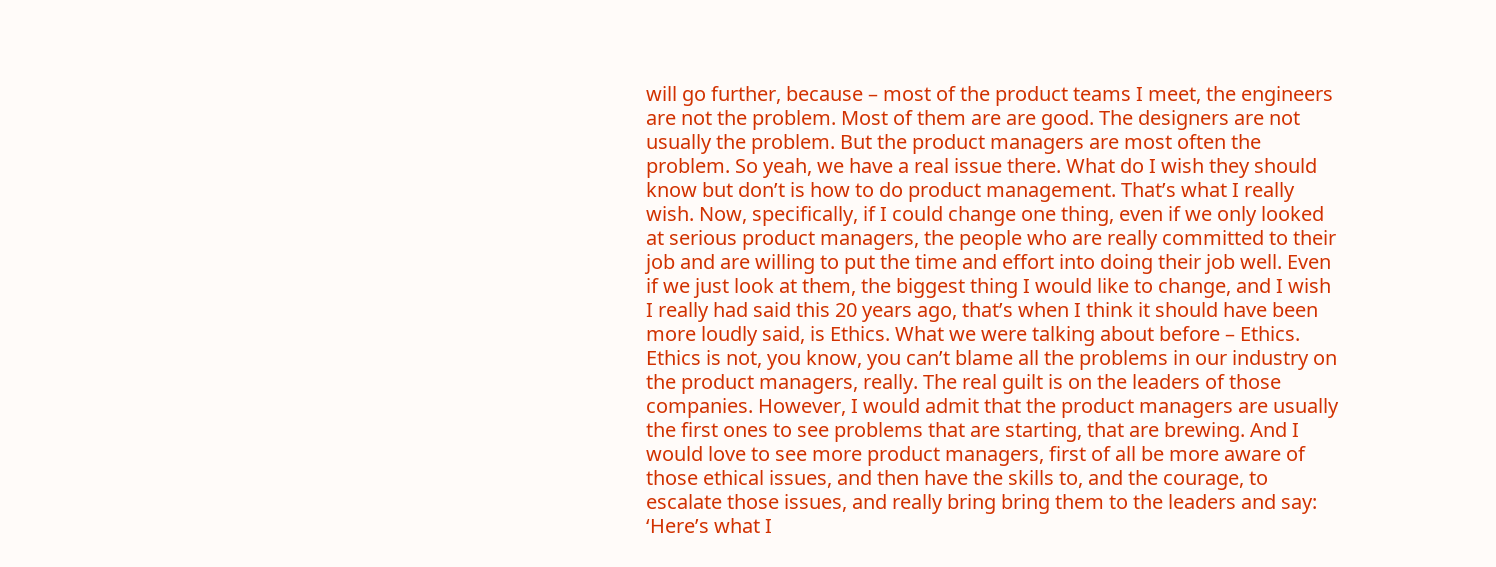will go further, because – most of the product teams I meet, the engineers are not the problem. Most of them are are good. The designers are not usually the problem. But the product managers are most often the problem. So yeah, we have a real issue there. What do I wish they should know but don’t is how to do product management. That’s what I really wish. Now, specifically, if I could change one thing, even if we only looked at serious product managers, the people who are really committed to their job and are willing to put the time and effort into doing their job well. Even if we just look at them, the biggest thing I would like to change, and I wish I really had said this 20 years ago, that’s when I think it should have been more loudly said, is Ethics. What we were talking about before – Ethics. Ethics is not, you know, you can’t blame all the problems in our industry on  the product managers, really. The real guilt is on the leaders of those companies. However, I would admit that the product managers are usually the first ones to see problems that are starting, that are brewing. And I would love to see more product managers, first of all be more aware of those ethical issues, and then have the skills to, and the courage, to escalate those issues, and really bring bring them to the leaders and say: ‘Here’s what I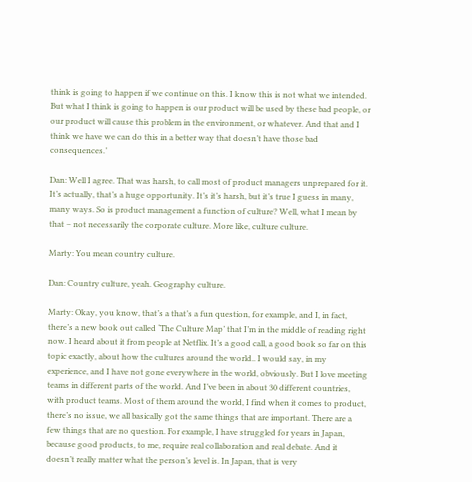think is going to happen if we continue on this. I know this is not what we intended. But what I think is going to happen is our product will be used by these bad people, or our product will cause this problem in the environment, or whatever. And that and I think we have we can do this in a better way that doesn’t have those bad consequences.’

Dan: Well I agree. That was harsh, to call most of product managers unprepared for it. It’s actually, that’s a huge opportunity. It’s it’s harsh, but it’s true I guess in many, many ways. So is product management a function of culture? Well, what I mean by that – not necessarily the corporate culture. More like, culture culture.

Marty: You mean country culture.

Dan: Country culture, yeah. Geography culture.

Marty: Okay, you know, that’s a that’s a fun question, for example, and I, in fact, there’s a new book out called ‘The Culture Map’ that I’m in the middle of reading right now. I heard about it from people at Netflix. It’s a good call, a good book so far on this topic exactly, about how the cultures around the world.. I would say, in my experience, and I have not gone everywhere in the world, obviously. But I love meeting teams in different parts of the world. And I’ve been in about 30 different countries, with product teams. Most of them around the world, I find when it comes to product, there’s no issue, we all basically got the same things that are important. There are a few things that are no question. For example, I have struggled for years in Japan, because good products, to me, require real collaboration and real debate. And it doesn’t really matter what the person’s level is. In Japan, that is very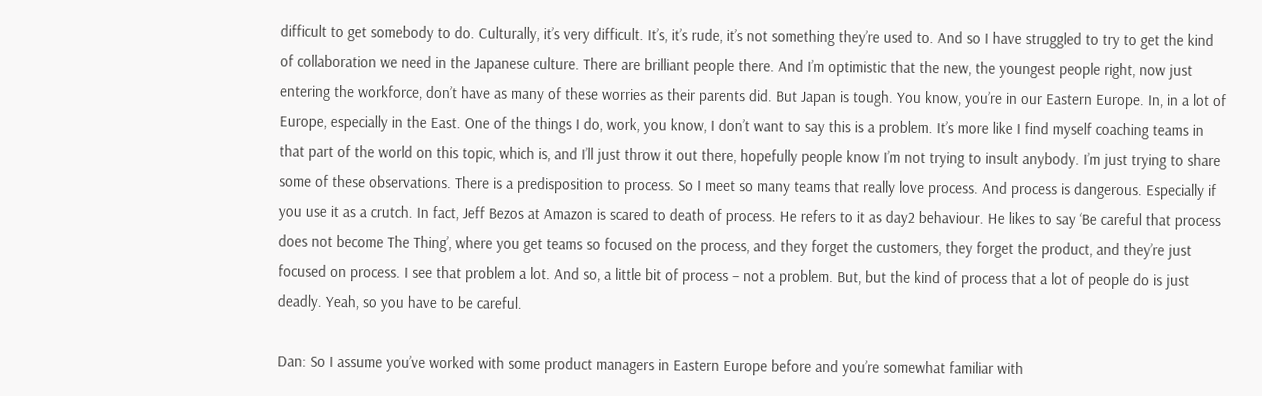difficult to get somebody to do. Culturally, it’s very difficult. It’s, it’s rude, it’s not something they’re used to. And so I have struggled to try to get the kind of collaboration we need in the Japanese culture. There are brilliant people there. And I’m optimistic that the new, the youngest people right, now just entering the workforce, don’t have as many of these worries as their parents did. But Japan is tough. You know, you’re in our Eastern Europe. In, in a lot of Europe, especially in the East. One of the things I do, work, you know, I don’t want to say this is a problem. It’s more like I find myself coaching teams in that part of the world on this topic, which is, and I’ll just throw it out there, hopefully people know I’m not trying to insult anybody. I’m just trying to share some of these observations. There is a predisposition to process. So I meet so many teams that really love process. And process is dangerous. Especially if you use it as a crutch. In fact, Jeff Bezos at Amazon is scared to death of process. He refers to it as day2 behaviour. He likes to say ‘Be careful that process does not become The Thing’, where you get teams so focused on the process, and they forget the customers, they forget the product, and they’re just focused on process. I see that problem a lot. And so, a little bit of process – not a problem. But, but the kind of process that a lot of people do is just deadly. Yeah, so you have to be careful.

Dan: So I assume you’ve worked with some product managers in Eastern Europe before and you’re somewhat familiar with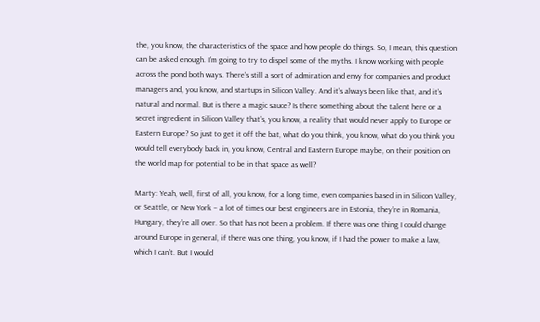the, you know, the characteristics of the space and how people do things. So, I mean, this question can be asked enough. I’m going to try to dispel some of the myths. I know working with people across the pond both ways. There’s still a sort of admiration and envy for companies and product managers and, you know, and startups in Silicon Valley. And it’s always been like that, and it’s natural and normal. But is there a magic sauce? Is there something about the talent here or a secret ingredient in Silicon Valley that’s, you know, a reality that would never apply to Europe or Eastern Europe? So just to get it off the bat, what do you think, you know, what do you think you would tell everybody back in, you know, Central and Eastern Europe maybe, on their position on the world map for potential to be in that space as well?

Marty: Yeah, well, first of all, you know, for a long time, even companies based in in Silicon Valley, or Seattle, or New York – a lot of times our best engineers are in Estonia, they’re in Romania, Hungary, they’re all over. So that has not been a problem. If there was one thing I could change around Europe in general, if there was one thing, you know, if I had the power to make a law, which I can’t. But I would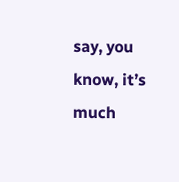say, you know, it’s much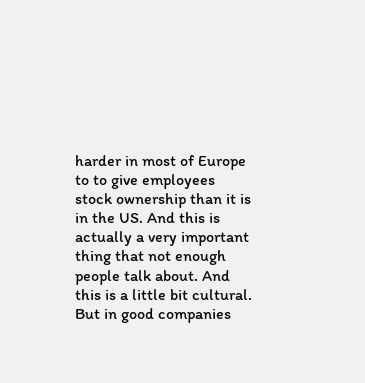harder in most of Europe to to give employees stock ownership than it is in the US. And this is actually a very important thing that not enough people talk about. And this is a little bit cultural. But in good companies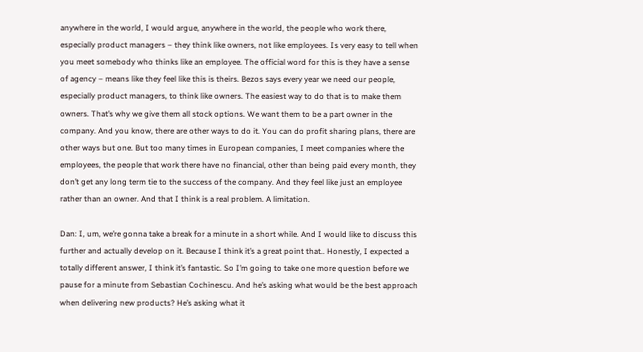anywhere in the world, I would argue, anywhere in the world, the people who work there, especially product managers – they think like owners, not like employees. Is very easy to tell when you meet somebody who thinks like an employee. The official word for this is they have a sense of agency – means like they feel like this is theirs. Bezos says every year we need our people, especially product managers, to think like owners. The easiest way to do that is to make them owners. That’s why we give them all stock options. We want them to be a part owner in the company. And you know, there are other ways to do it. You can do profit sharing plans, there are other ways but one. But too many times in European companies, I meet companies where the employees, the people that work there have no financial, other than being paid every month, they don’t get any long term tie to the success of the company. And they feel like just an employee rather than an owner. And that I think is a real problem. A limitation.

Dan: I, um, we’re gonna take a break for a minute in a short while. And I would like to discuss this further and actually develop on it. Because I think it’s a great point that.. Honestly, I expected a totally different answer, I think it’s fantastic. So I’m going to take one more question before we pause for a minute from Sebastian Cochinescu. And he’s asking what would be the best approach when delivering new products? He’s asking what it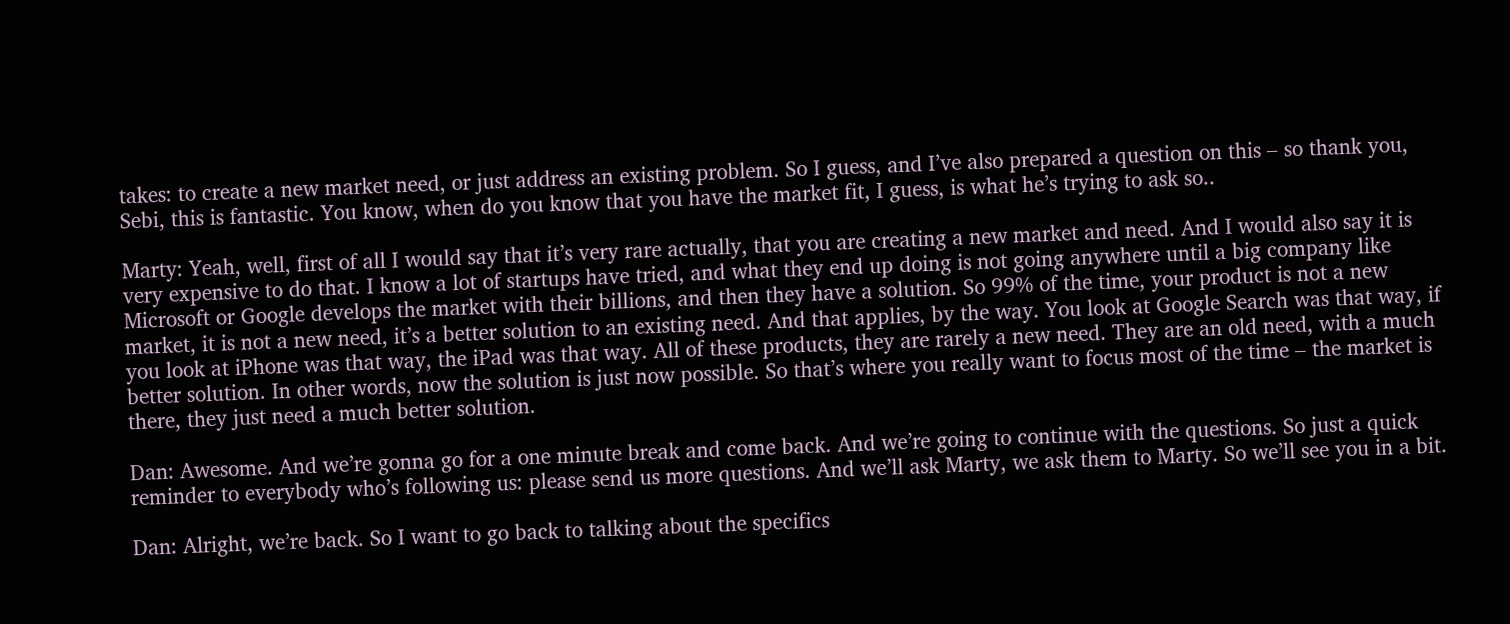takes: to create a new market need, or just address an existing problem. So I guess, and I’ve also prepared a question on this – so thank you, Sebi, this is fantastic. You know, when do you know that you have the market fit, I guess, is what he’s trying to ask so..

Marty: Yeah, well, first of all I would say that it’s very rare actually, that you are creating a new market and need. And I would also say it is very expensive to do that. I know a lot of startups have tried, and what they end up doing is not going anywhere until a big company like Microsoft or Google develops the market with their billions, and then they have a solution. So 99% of the time, your product is not a new market, it is not a new need, it’s a better solution to an existing need. And that applies, by the way. You look at Google Search was that way, if you look at iPhone was that way, the iPad was that way. All of these products, they are rarely a new need. They are an old need, with a much better solution. In other words, now the solution is just now possible. So that’s where you really want to focus most of the time – the market is there, they just need a much better solution.

Dan: Awesome. And we’re gonna go for a one minute break and come back. And we’re going to continue with the questions. So just a quick reminder to everybody who’s following us: please send us more questions. And we’ll ask Marty, we ask them to Marty. So we’ll see you in a bit.

Dan: Alright, we’re back. So I want to go back to talking about the specifics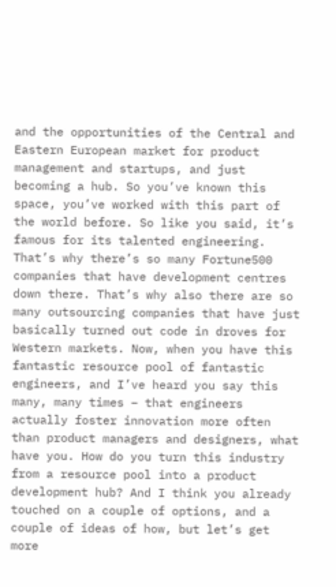and the opportunities of the Central and Eastern European market for product management and startups, and just becoming a hub. So you’ve known this space, you’ve worked with this part of the world before. So like you said, it’s famous for its talented engineering. That’s why there’s so many Fortune500 companies that have development centres down there. That’s why also there are so many outsourcing companies that have just basically turned out code in droves for Western markets. Now, when you have this fantastic resource pool of fantastic engineers, and I’ve heard you say this many, many times – that engineers actually foster innovation more often than product managers and designers, what have you. How do you turn this industry from a resource pool into a product development hub? And I think you already touched on a couple of options, and a couple of ideas of how, but let’s get more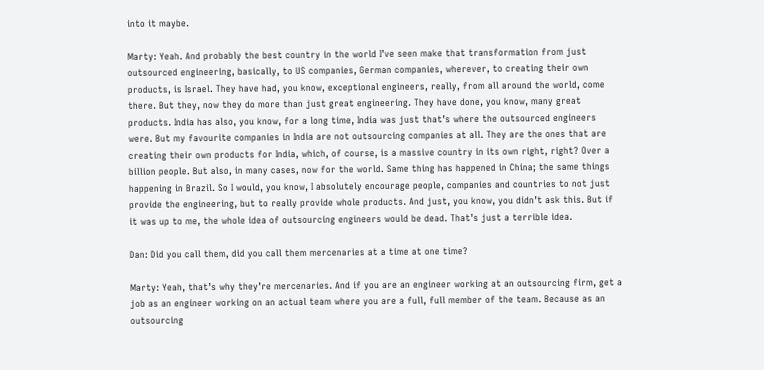into it maybe.

Marty: Yeah. And probably the best country in the world I’ve seen make that transformation from just outsourced engineering, basically, to US companies, German companies, wherever, to creating their own products, is Israel. They have had, you know, exceptional engineers, really, from all around the world, come there. But they, now they do more than just great engineering. They have done, you know, many great products. India has also, you know, for a long time, India was just that’s where the outsourced engineers were. But my favourite companies in India are not outsourcing companies at all. They are the ones that are creating their own products for India, which, of course, is a massive country in its own right, right? Over a billion people. But also, in many cases, now for the world. Same thing has happened in China; the same things happening in Brazil. So I would, you know, I absolutely encourage people, companies and countries to not just provide the engineering, but to really provide whole products. And just, you know, you didn’t ask this. But if it was up to me, the whole idea of outsourcing engineers would be dead. That’s just a terrible idea.

Dan: Did you call them, did you call them mercenaries at a time at one time?

Marty: Yeah, that’s why they’re mercenaries. And if you are an engineer working at an outsourcing firm, get a job as an engineer working on an actual team where you are a full, full member of the team. Because as an outsourcing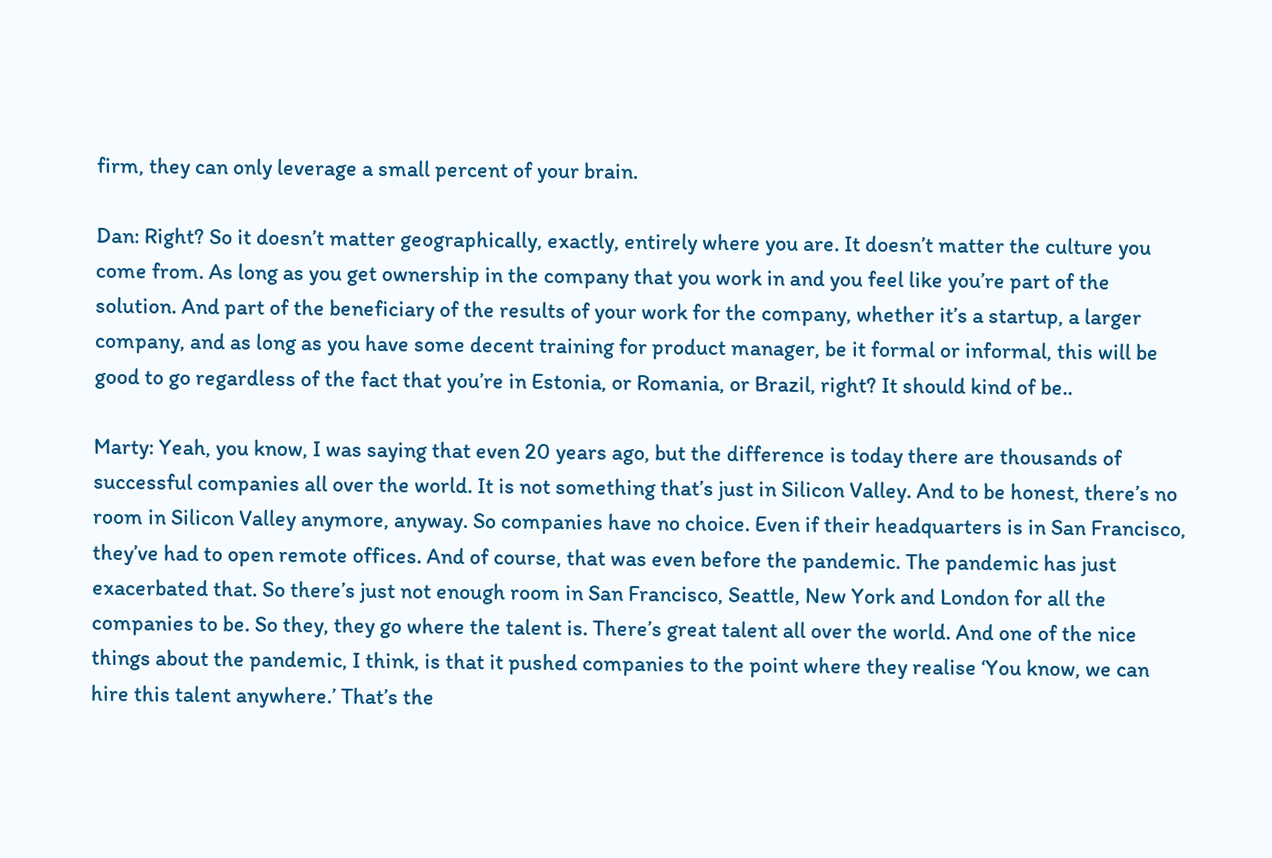firm, they can only leverage a small percent of your brain.

Dan: Right? So it doesn’t matter geographically, exactly, entirely where you are. It doesn’t matter the culture you come from. As long as you get ownership in the company that you work in and you feel like you’re part of the solution. And part of the beneficiary of the results of your work for the company, whether it’s a startup, a larger company, and as long as you have some decent training for product manager, be it formal or informal, this will be good to go regardless of the fact that you’re in Estonia, or Romania, or Brazil, right? It should kind of be..

Marty: Yeah, you know, I was saying that even 20 years ago, but the difference is today there are thousands of successful companies all over the world. It is not something that’s just in Silicon Valley. And to be honest, there’s no room in Silicon Valley anymore, anyway. So companies have no choice. Even if their headquarters is in San Francisco, they’ve had to open remote offices. And of course, that was even before the pandemic. The pandemic has just exacerbated that. So there’s just not enough room in San Francisco, Seattle, New York and London for all the companies to be. So they, they go where the talent is. There’s great talent all over the world. And one of the nice things about the pandemic, I think, is that it pushed companies to the point where they realise ‘You know, we can hire this talent anywhere.’ That’s the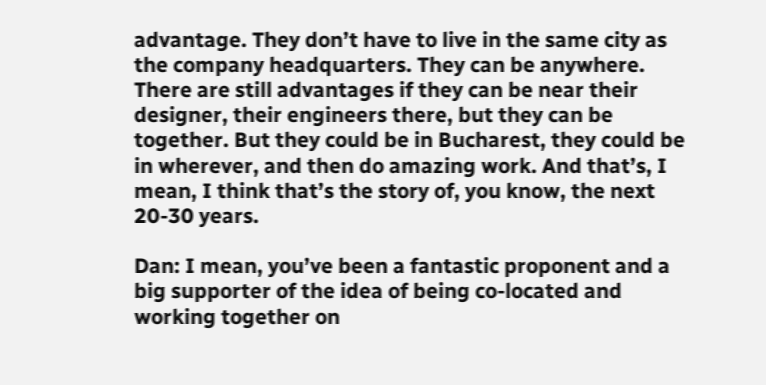advantage. They don’t have to live in the same city as the company headquarters. They can be anywhere. There are still advantages if they can be near their designer, their engineers there, but they can be together. But they could be in Bucharest, they could be in wherever, and then do amazing work. And that’s, I mean, I think that’s the story of, you know, the next 20-30 years.

Dan: I mean, you’ve been a fantastic proponent and a big supporter of the idea of being co-located and working together on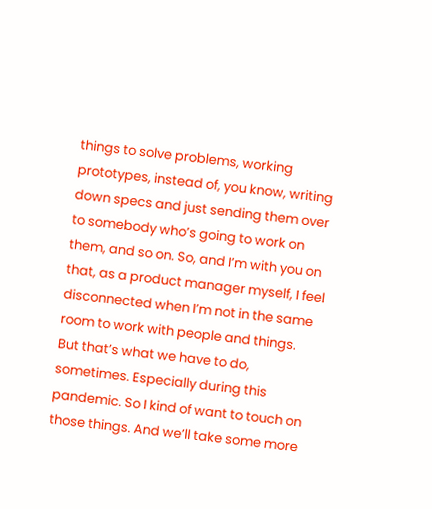things to solve problems, working prototypes, instead of, you know, writing down specs and just sending them over to somebody who’s going to work on them, and so on. So, and I’m with you on that, as a product manager myself, I feel disconnected when I’m not in the same room to work with people and things. But that’s what we have to do, sometimes. Especially during this pandemic. So I kind of want to touch on those things. And we’ll take some more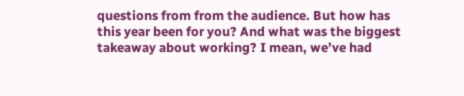questions from from the audience. But how has this year been for you? And what was the biggest takeaway about working? I mean, we’ve had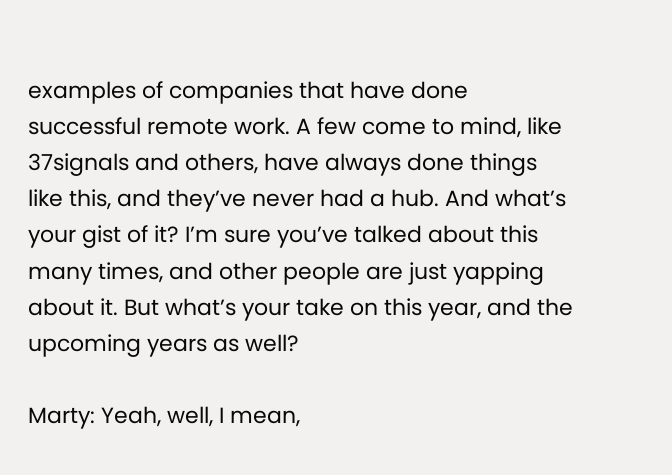examples of companies that have done successful remote work. A few come to mind, like 37signals and others, have always done things like this, and they’ve never had a hub. And what’s your gist of it? I’m sure you’ve talked about this many times, and other people are just yapping about it. But what’s your take on this year, and the upcoming years as well?

Marty: Yeah, well, I mean,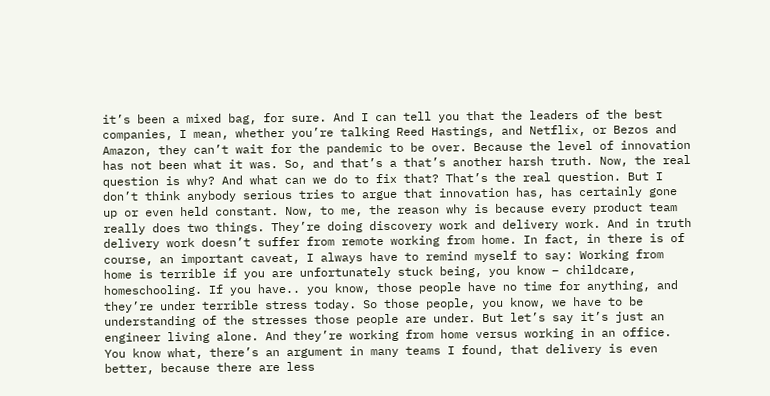it’s been a mixed bag, for sure. And I can tell you that the leaders of the best companies, I mean, whether you’re talking Reed Hastings, and Netflix, or Bezos and Amazon, they can’t wait for the pandemic to be over. Because the level of innovation has not been what it was. So, and that’s a that’s another harsh truth. Now, the real question is why? And what can we do to fix that? That’s the real question. But I don’t think anybody serious tries to argue that innovation has, has certainly gone up or even held constant. Now, to me, the reason why is because every product team really does two things. They’re doing discovery work and delivery work. And in truth delivery work doesn’t suffer from remote working from home. In fact, in there is of course, an important caveat, I always have to remind myself to say: Working from home is terrible if you are unfortunately stuck being, you know – childcare, homeschooling. If you have.. you know, those people have no time for anything, and they’re under terrible stress today. So those people, you know, we have to be understanding of the stresses those people are under. But let’s say it’s just an engineer living alone. And they’re working from home versus working in an office. You know what, there’s an argument in many teams I found, that delivery is even better, because there are less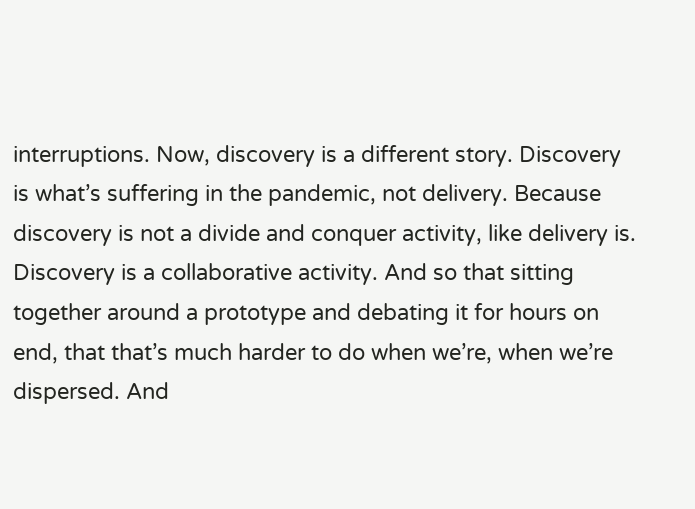interruptions. Now, discovery is a different story. Discovery is what’s suffering in the pandemic, not delivery. Because discovery is not a divide and conquer activity, like delivery is. Discovery is a collaborative activity. And so that sitting together around a prototype and debating it for hours on end, that that’s much harder to do when we’re, when we’re dispersed. And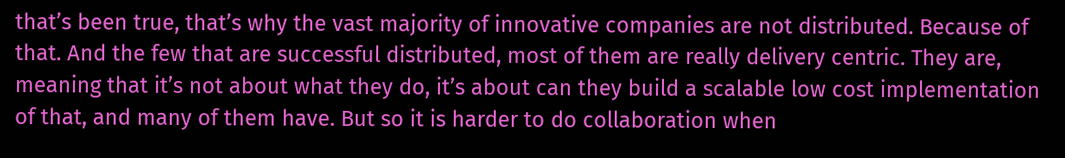that’s been true, that’s why the vast majority of innovative companies are not distributed. Because of that. And the few that are successful distributed, most of them are really delivery centric. They are,  meaning that it’s not about what they do, it’s about can they build a scalable low cost implementation of that, and many of them have. But so it is harder to do collaboration when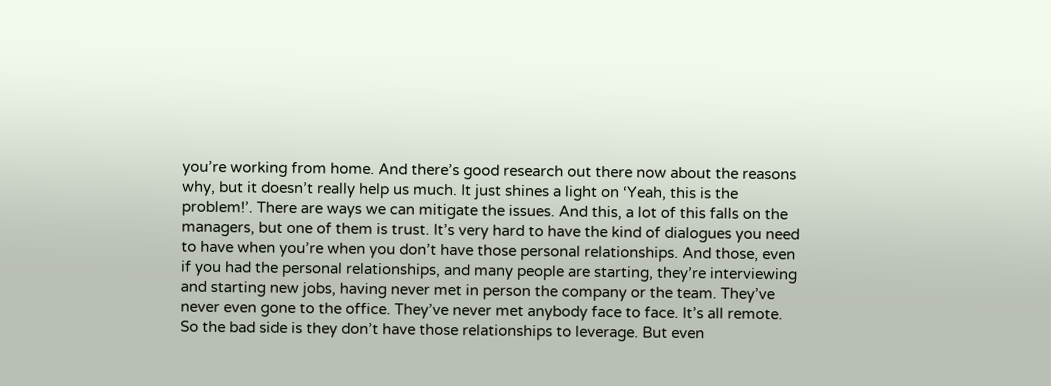you’re working from home. And there’s good research out there now about the reasons why, but it doesn’t really help us much. It just shines a light on ‘Yeah, this is the problem!’. There are ways we can mitigate the issues. And this, a lot of this falls on the managers, but one of them is trust. It’s very hard to have the kind of dialogues you need to have when you’re when you don’t have those personal relationships. And those, even if you had the personal relationships, and many people are starting, they’re interviewing and starting new jobs, having never met in person the company or the team. They’ve never even gone to the office. They’ve never met anybody face to face. It’s all remote. So the bad side is they don’t have those relationships to leverage. But even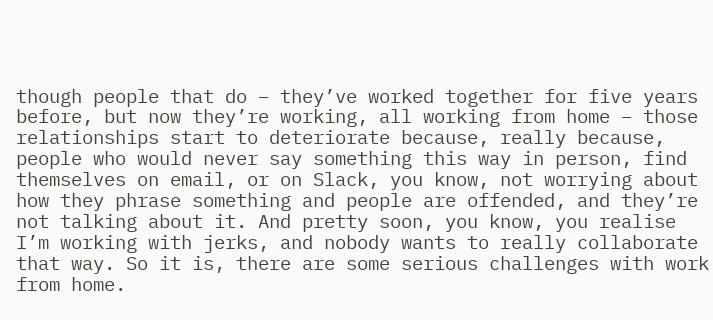though people that do – they’ve worked together for five years before, but now they’re working, all working from home – those relationships start to deteriorate because, really because, people who would never say something this way in person, find themselves on email, or on Slack, you know, not worrying about how they phrase something and people are offended, and they’re not talking about it. And pretty soon, you know, you realise I’m working with jerks, and nobody wants to really collaborate that way. So it is, there are some serious challenges with work from home.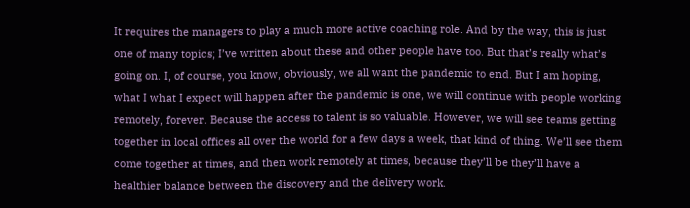It requires the managers to play a much more active coaching role. And by the way, this is just one of many topics; I’ve written about these and other people have too. But that’s really what’s going on. I, of course, you know, obviously, we all want the pandemic to end. But I am hoping, what I what I expect will happen after the pandemic is one, we will continue with people working remotely, forever. Because the access to talent is so valuable. However, we will see teams getting together in local offices all over the world for a few days a week, that kind of thing. We’ll see them come together at times, and then work remotely at times, because they’ll be they’ll have a healthier balance between the discovery and the delivery work.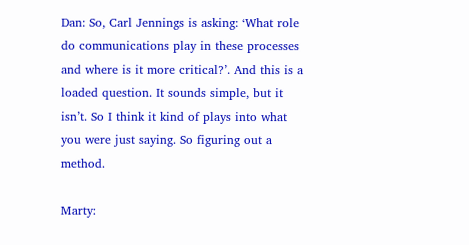Dan: So, Carl Jennings is asking: ‘What role do communications play in these processes and where is it more critical?’. And this is a loaded question. It sounds simple, but it isn’t. So I think it kind of plays into what you were just saying. So figuring out a method.

Marty: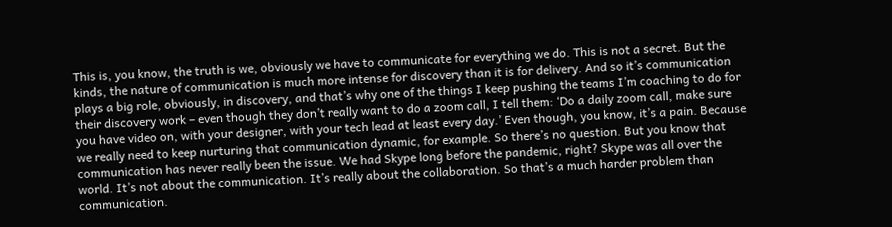This is, you know, the truth is we, obviously we have to communicate for everything we do. This is not a secret. But the kinds, the nature of communication is much more intense for discovery than it is for delivery. And so it’s communication plays a big role, obviously, in discovery, and that’s why one of the things I keep pushing the teams I’m coaching to do for their discovery work – even though they don’t really want to do a zoom call, I tell them: ‘Do a daily zoom call, make sure you have video on, with your designer, with your tech lead at least every day.’ Even though, you know, it’s a pain. Because we really need to keep nurturing that communication dynamic, for example. So there’s no question. But you know that communication has never really been the issue. We had Skype long before the pandemic, right? Skype was all over the world. It’s not about the communication. It’s really about the collaboration. So that’s a much harder problem than communication.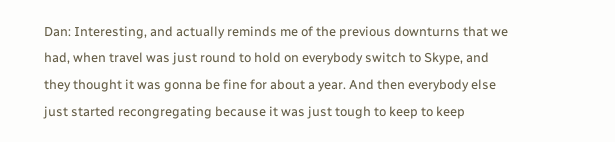Dan: Interesting, and actually reminds me of the previous downturns that we had, when travel was just round to hold on everybody switch to Skype, and they thought it was gonna be fine for about a year. And then everybody else just started recongregating because it was just tough to keep to keep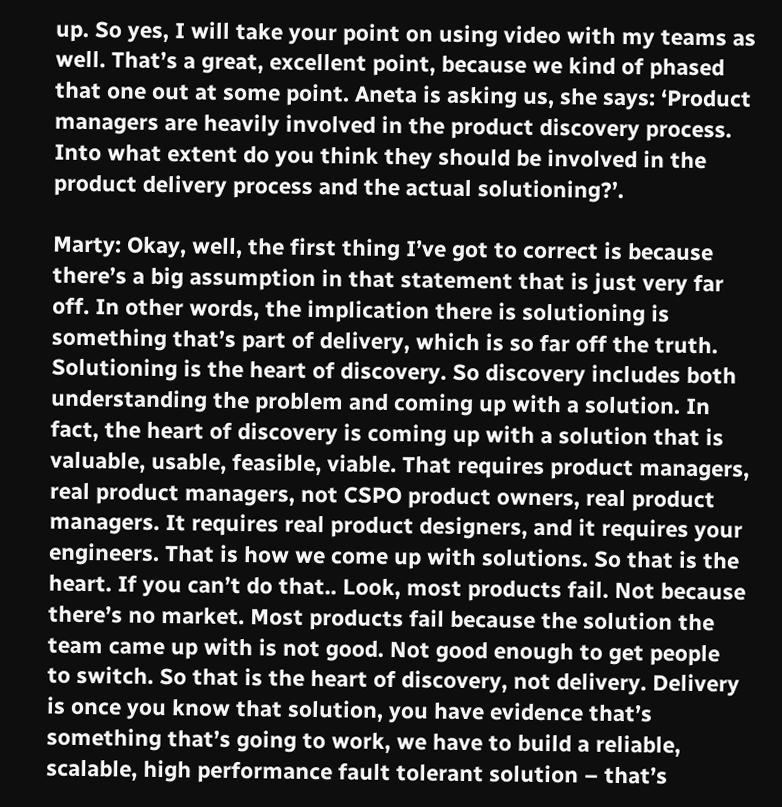up. So yes, I will take your point on using video with my teams as well. That’s a great, excellent point, because we kind of phased that one out at some point. Aneta is asking us, she says: ‘Product managers are heavily involved in the product discovery process. Into what extent do you think they should be involved in the product delivery process and the actual solutioning?’.

Marty: Okay, well, the first thing I’ve got to correct is because there’s a big assumption in that statement that is just very far off. In other words, the implication there is solutioning is something that’s part of delivery, which is so far off the truth. Solutioning is the heart of discovery. So discovery includes both understanding the problem and coming up with a solution. In fact, the heart of discovery is coming up with a solution that is valuable, usable, feasible, viable. That requires product managers, real product managers, not CSPO product owners, real product managers. It requires real product designers, and it requires your engineers. That is how we come up with solutions. So that is the heart. If you can’t do that.. Look, most products fail. Not because there’s no market. Most products fail because the solution the team came up with is not good. Not good enough to get people to switch. So that is the heart of discovery, not delivery. Delivery is once you know that solution, you have evidence that’s something that’s going to work, we have to build a reliable, scalable, high performance fault tolerant solution – that’s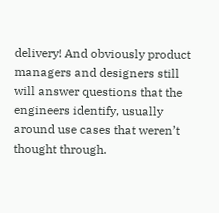delivery! And obviously product managers and designers still will answer questions that the engineers identify, usually around use cases that weren’t thought through.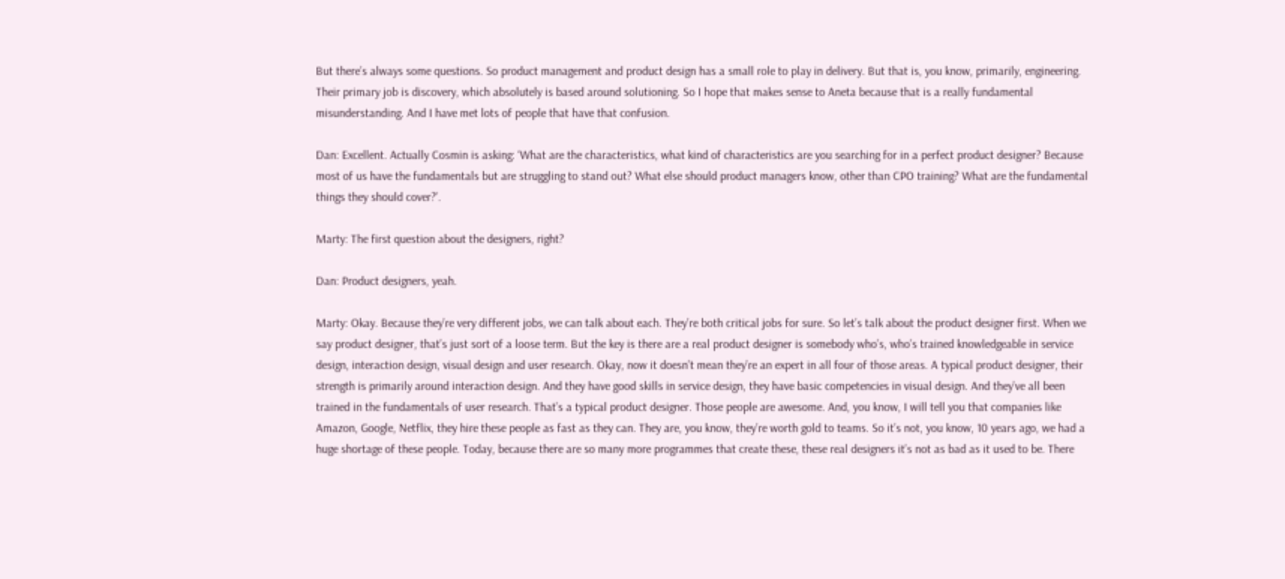But there’s always some questions. So product management and product design has a small role to play in delivery. But that is, you know, primarily, engineering. Their primary job is discovery, which absolutely is based around solutioning. So I hope that makes sense to Aneta because that is a really fundamental misunderstanding. And I have met lots of people that have that confusion.

Dan: Excellent. Actually Cosmin is asking: ‘What are the characteristics, what kind of characteristics are you searching for in a perfect product designer? Because most of us have the fundamentals but are struggling to stand out? What else should product managers know, other than CPO training? What are the fundamental things they should cover?’.

Marty: The first question about the designers, right?

Dan: Product designers, yeah.

Marty: Okay. Because they’re very different jobs, we can talk about each. They’re both critical jobs for sure. So let’s talk about the product designer first. When we say product designer, that’s just sort of a loose term. But the key is there are a real product designer is somebody who’s, who’s trained knowledgeable in service design, interaction design, visual design and user research. Okay, now it doesn’t mean they’re an expert in all four of those areas. A typical product designer, their strength is primarily around interaction design. And they have good skills in service design, they have basic competencies in visual design. And they’ve all been trained in the fundamentals of user research. That’s a typical product designer. Those people are awesome. And, you know, I will tell you that companies like Amazon, Google, Netflix, they hire these people as fast as they can. They are, you know, they’re worth gold to teams. So it’s not, you know, 10 years ago, we had a huge shortage of these people. Today, because there are so many more programmes that create these, these real designers it’s not as bad as it used to be. There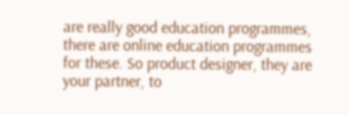are really good education programmes, there are online education programmes for these. So product designer, they are your partner, to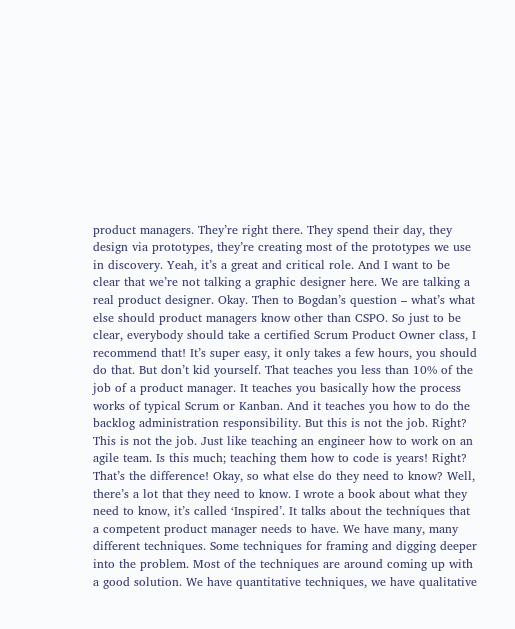product managers. They’re right there. They spend their day, they design via prototypes, they’re creating most of the prototypes we use in discovery. Yeah, it’s a great and critical role. And I want to be clear that we’re not talking a graphic designer here. We are talking a real product designer. Okay. Then to Bogdan’s question – what’s what else should product managers know other than CSPO. So just to be clear, everybody should take a certified Scrum Product Owner class, I recommend that! It’s super easy, it only takes a few hours, you should do that. But don’t kid yourself. That teaches you less than 10% of the job of a product manager. It teaches you basically how the process works of typical Scrum or Kanban. And it teaches you how to do the backlog administration responsibility. But this is not the job. Right? This is not the job. Just like teaching an engineer how to work on an agile team. Is this much; teaching them how to code is years! Right? That’s the difference! Okay, so what else do they need to know? Well, there’s a lot that they need to know. I wrote a book about what they need to know, it’s called ‘Inspired’. It talks about the techniques that a competent product manager needs to have. We have many, many different techniques. Some techniques for framing and digging deeper into the problem. Most of the techniques are around coming up with a good solution. We have quantitative techniques, we have qualitative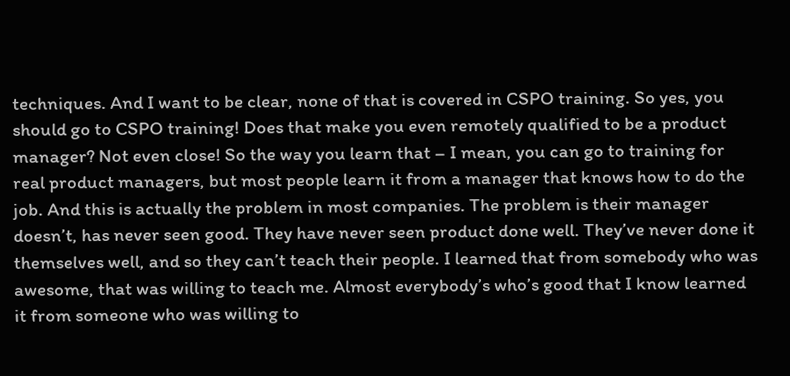techniques. And I want to be clear, none of that is covered in CSPO training. So yes, you should go to CSPO training! Does that make you even remotely qualified to be a product manager? Not even close! So the way you learn that – I mean, you can go to training for real product managers, but most people learn it from a manager that knows how to do the job. And this is actually the problem in most companies. The problem is their manager doesn’t, has never seen good. They have never seen product done well. They’ve never done it themselves well, and so they can’t teach their people. I learned that from somebody who was awesome, that was willing to teach me. Almost everybody’s who’s good that I know learned it from someone who was willing to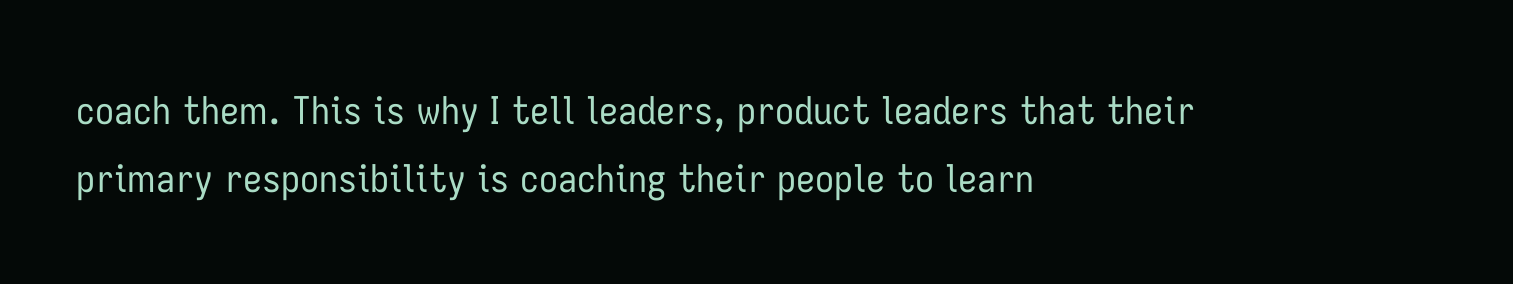coach them. This is why I tell leaders, product leaders that their primary responsibility is coaching their people to learn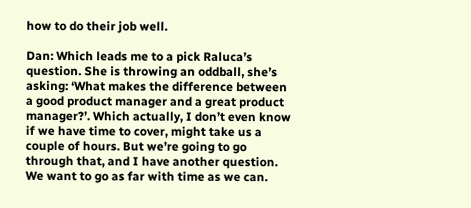how to do their job well.

Dan: Which leads me to a pick Raluca’s question. She is throwing an oddball, she’s asking: ‘What makes the difference between a good product manager and a great product manager?’. Which actually, I don’t even know if we have time to cover, might take us a couple of hours. But we’re going to go through that, and I have another question. We want to go as far with time as we can.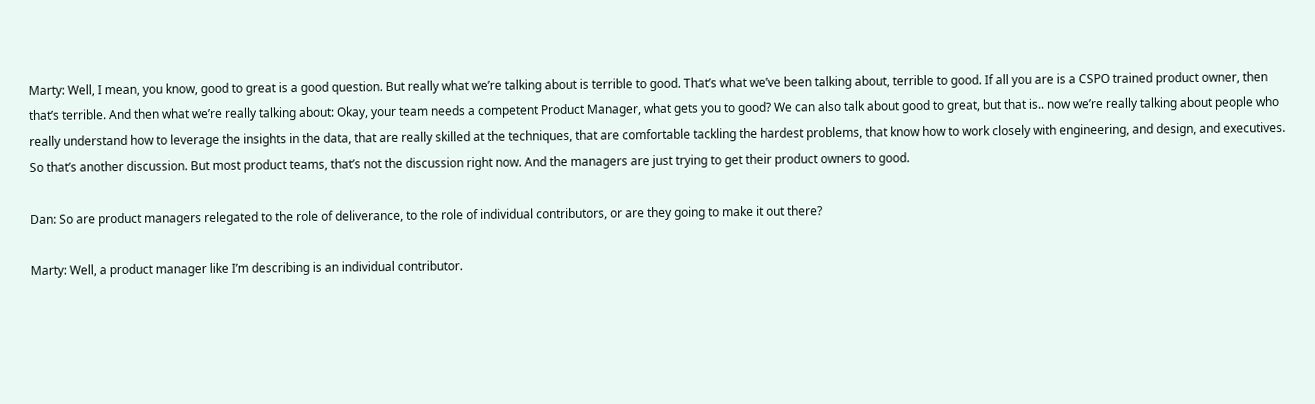Marty: Well, I mean, you know, good to great is a good question. But really what we’re talking about is terrible to good. That’s what we’ve been talking about, terrible to good. If all you are is a CSPO trained product owner, then that’s terrible. And then what we’re really talking about: Okay, your team needs a competent Product Manager, what gets you to good? We can also talk about good to great, but that is.. now we’re really talking about people who really understand how to leverage the insights in the data, that are really skilled at the techniques, that are comfortable tackling the hardest problems, that know how to work closely with engineering, and design, and executives. So that’s another discussion. But most product teams, that’s not the discussion right now. And the managers are just trying to get their product owners to good.

Dan: So are product managers relegated to the role of deliverance, to the role of individual contributors, or are they going to make it out there?

Marty: Well, a product manager like I’m describing is an individual contributor.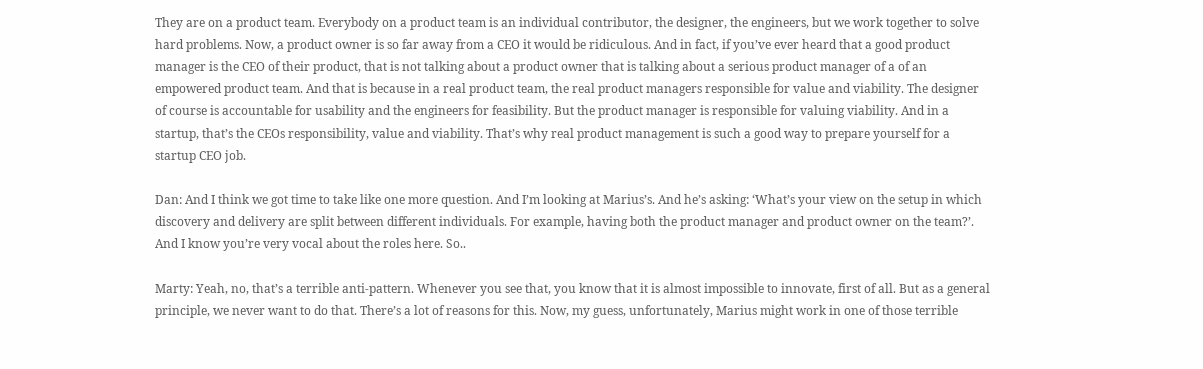They are on a product team. Everybody on a product team is an individual contributor, the designer, the engineers, but we work together to solve hard problems. Now, a product owner is so far away from a CEO it would be ridiculous. And in fact, if you’ve ever heard that a good product manager is the CEO of their product, that is not talking about a product owner that is talking about a serious product manager of a of an empowered product team. And that is because in a real product team, the real product managers responsible for value and viability. The designer of course is accountable for usability and the engineers for feasibility. But the product manager is responsible for valuing viability. And in a startup, that’s the CEOs responsibility, value and viability. That’s why real product management is such a good way to prepare yourself for a startup CEO job.

Dan: And I think we got time to take like one more question. And I’m looking at Marius’s. And he’s asking: ‘What’s your view on the setup in which discovery and delivery are split between different individuals. For example, having both the product manager and product owner on the team?’. And I know you’re very vocal about the roles here. So..

Marty: Yeah, no, that’s a terrible anti-pattern. Whenever you see that, you know that it is almost impossible to innovate, first of all. But as a general principle, we never want to do that. There’s a lot of reasons for this. Now, my guess, unfortunately, Marius might work in one of those terrible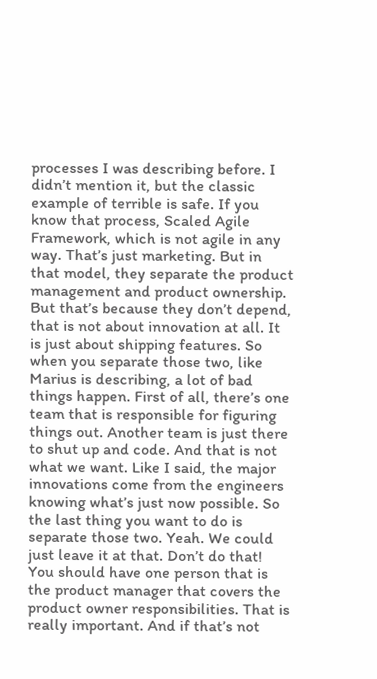processes I was describing before. I didn’t mention it, but the classic example of terrible is safe. If you know that process, Scaled Agile Framework, which is not agile in any way. That’s just marketing. But in that model, they separate the product management and product ownership. But that’s because they don’t depend, that is not about innovation at all. It is just about shipping features. So when you separate those two, like Marius is describing, a lot of bad things happen. First of all, there’s one team that is responsible for figuring things out. Another team is just there to shut up and code. And that is not what we want. Like I said, the major innovations come from the engineers knowing what’s just now possible. So the last thing you want to do is separate those two. Yeah. We could just leave it at that. Don’t do that! You should have one person that is the product manager that covers the product owner responsibilities. That is really important. And if that’s not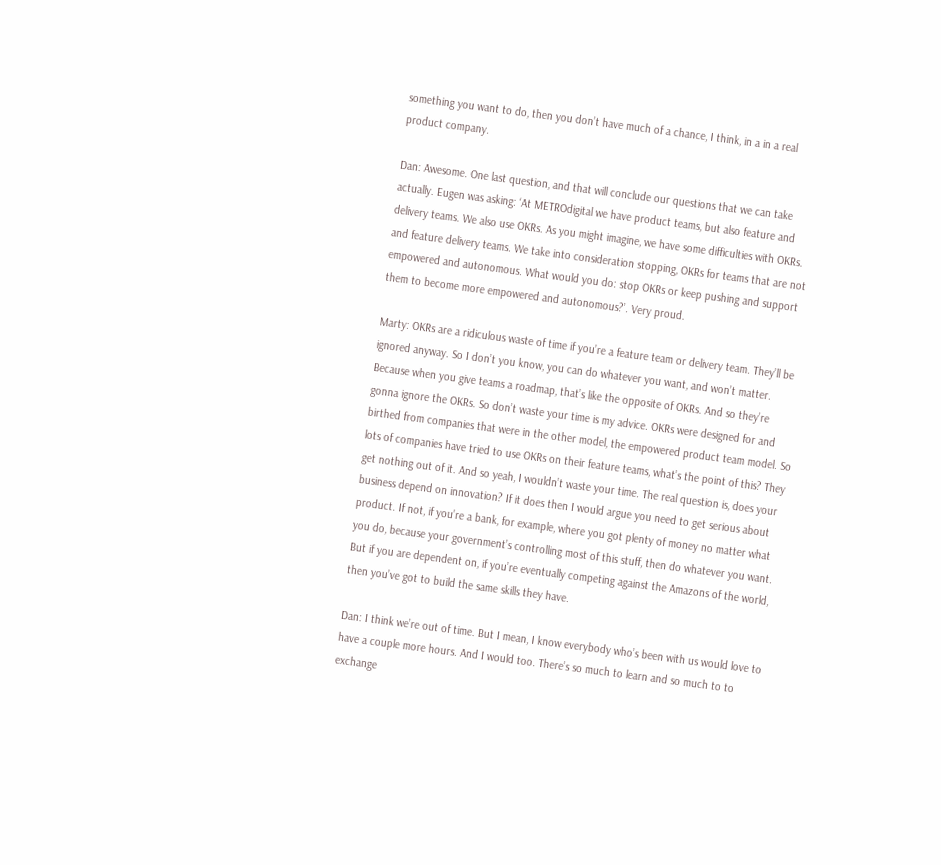something you want to do, then you don’t have much of a chance, I think, in a in a real product company.

Dan: Awesome. One last question, and that will conclude our questions that we can take actually. Eugen was asking: ‘At METROdigital we have product teams, but also feature and delivery teams. We also use OKRs. As you might imagine, we have some difficulties with OKRs. and feature delivery teams. We take into consideration stopping, OKRs for teams that are not empowered and autonomous. What would you do: stop OKRs or keep pushing and support them to become more empowered and autonomous?’. Very proud.

Marty: OKRs are a ridiculous waste of time if you’re a feature team or delivery team. They’ll be ignored anyway. So I don’t you know, you can do whatever you want, and won’t matter. Because when you give teams a roadmap, that’s like the opposite of OKRs. And so they’re gonna ignore the OKRs. So don’t waste your time is my advice. OKRs were designed for and birthed from companies that were in the other model, the empowered product team model. So lots of companies have tried to use OKRs on their feature teams, what’s the point of this? They get nothing out of it. And so yeah, I wouldn’t waste your time. The real question is, does your business depend on innovation? If it does then I would argue you need to get serious about product. If not, if you’re a bank, for example, where you got plenty of money no matter what you do, because your government’s controlling most of this stuff, then do whatever you want. But if you are dependent on, if you’re eventually competing against the Amazons of the world, then you’ve got to build the same skills they have.

Dan: I think we’re out of time. But I mean, I know everybody who’s been with us would love to have a couple more hours. And I would too. There’s so much to learn and so much to to exchange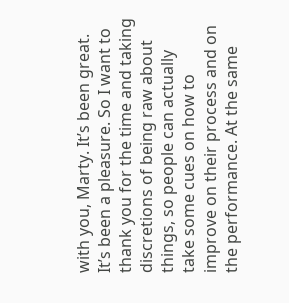with you, Marty. It’s been great. It’s been a pleasure. So I want to thank you for the time and taking discretions of being raw about things, so people can actually take some cues on how to improve on their process and on the performance. At the same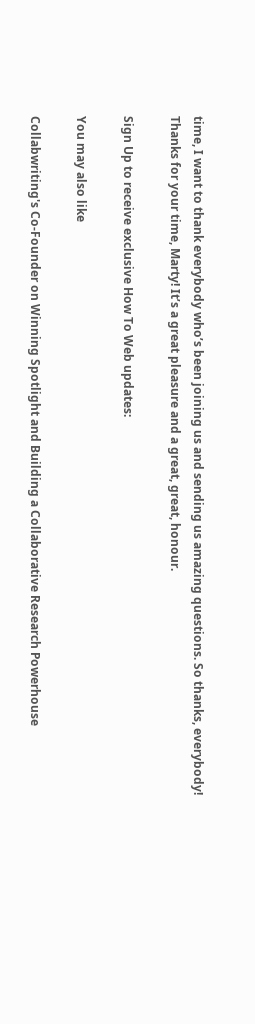time, I want to thank everybody who’s been joining us and sending us amazing questions. So thanks, everybody! Thanks for your time, Marty! It’s a great pleasure and a great, great, honour.

Sign Up to receive exclusive How To Web updates:

You may also like

Collabwriting's Co-Founder on Winning Spotlight and Building a Collaborative Research Powerhouse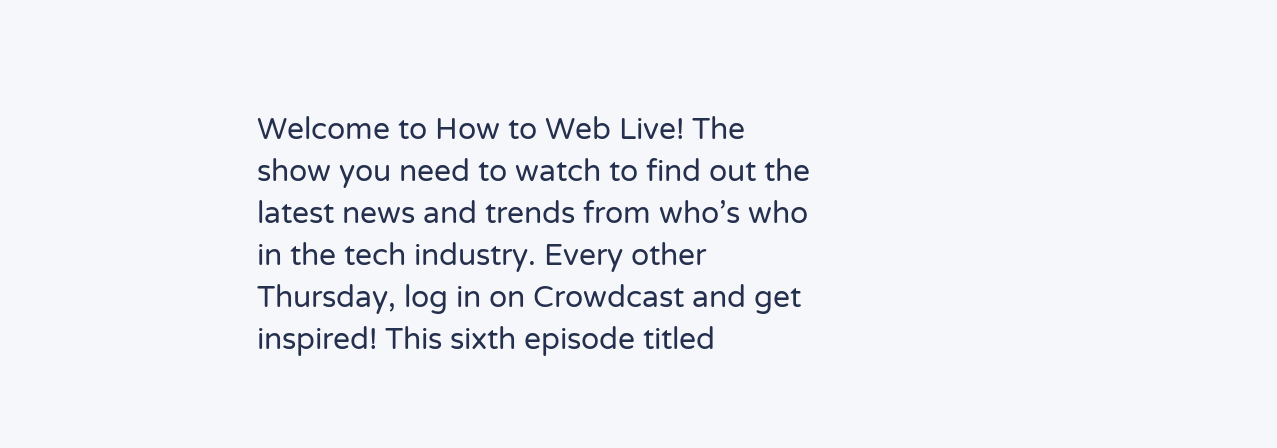Welcome to How to Web Live! The show you need to watch to find out the latest news and trends from who’s who in the tech industry. Every other Thursday, log in on Crowdcast and get inspired! This sixth episode titled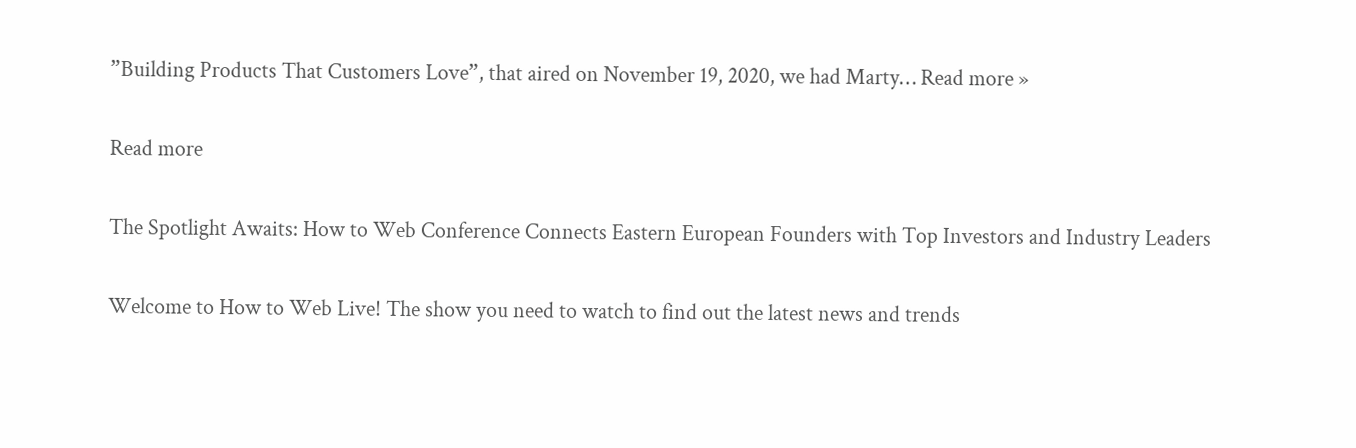”Building Products That Customers Love”, that aired on November 19, 2020, we had Marty… Read more »

Read more

The Spotlight Awaits: How to Web Conference Connects Eastern European Founders with Top Investors and Industry Leaders

Welcome to How to Web Live! The show you need to watch to find out the latest news and trends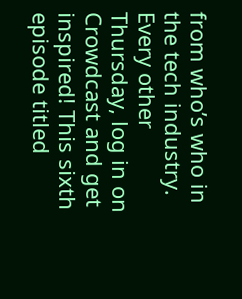from who’s who in the tech industry. Every other Thursday, log in on Crowdcast and get inspired! This sixth episode titled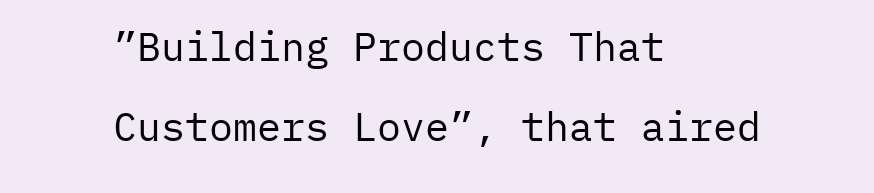”Building Products That Customers Love”, that aired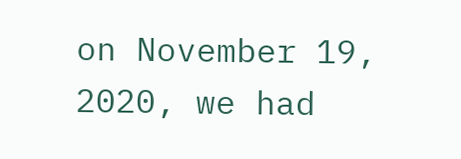on November 19, 2020, we had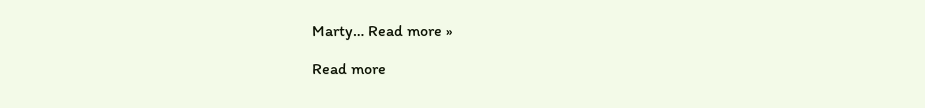Marty… Read more »

Read more